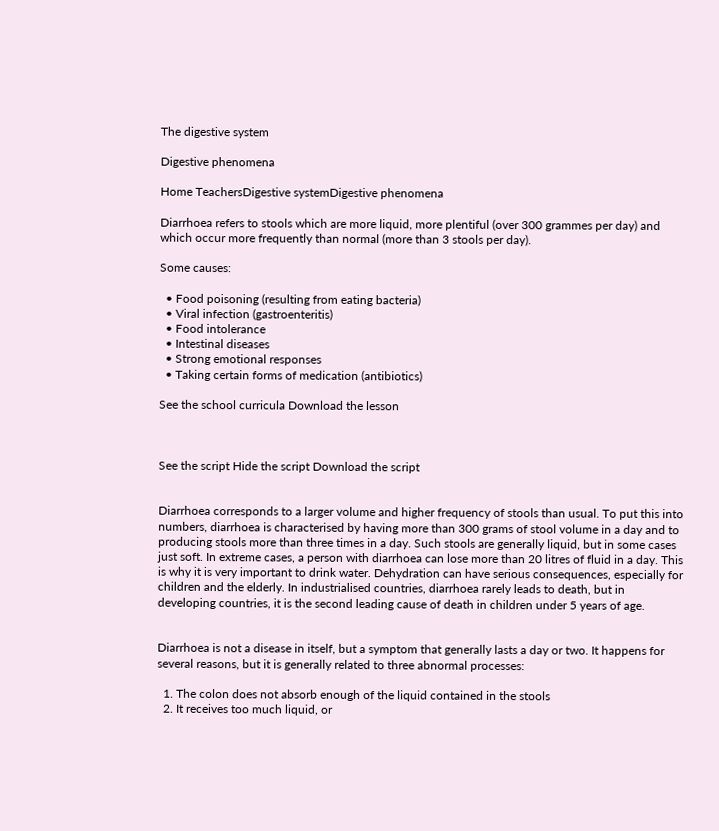The digestive system

Digestive phenomena

Home TeachersDigestive systemDigestive phenomena

Diarrhoea refers to stools which are more liquid, more plentiful (over 300 grammes per day) and which occur more frequently than normal (more than 3 stools per day).

Some causes:

  • Food poisoning (resulting from eating bacteria)
  • Viral infection (gastroenteritis)
  • Food intolerance
  • Intestinal diseases
  • Strong emotional responses
  • Taking certain forms of medication (antibiotics)

See the school curricula Download the lesson



See the script Hide the script Download the script


Diarrhoea corresponds to a larger volume and higher frequency of stools than usual. To put this into numbers, diarrhoea is characterised by having more than 300 grams of stool volume in a day and to producing stools more than three times in a day. Such stools are generally liquid, but in some cases just soft. In extreme cases, a person with diarrhoea can lose more than 20 litres of fluid in a day. This is why it is very important to drink water. Dehydration can have serious consequences, especially for children and the elderly. In industrialised countries, diarrhoea rarely leads to death, but in developing countries, it is the second leading cause of death in children under 5 years of age.


Diarrhoea is not a disease in itself, but a symptom that generally lasts a day or two. It happens for several reasons, but it is generally related to three abnormal processes:

  1. The colon does not absorb enough of the liquid contained in the stools
  2. It receives too much liquid, or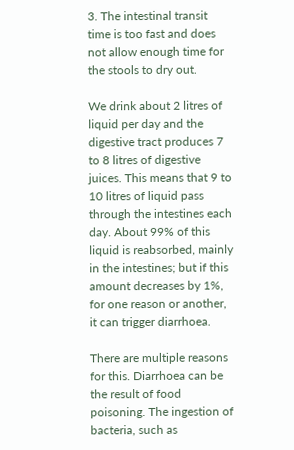3. The intestinal transit time is too fast and does not allow enough time for the stools to dry out.

We drink about 2 litres of liquid per day and the digestive tract produces 7 to 8 litres of digestive juices. This means that 9 to 10 litres of liquid pass through the intestines each day. About 99% of this liquid is reabsorbed, mainly in the intestines; but if this amount decreases by 1%, for one reason or another, it can trigger diarrhoea.

There are multiple reasons for this. Diarrhoea can be the result of food poisoning. The ingestion of bacteria, such as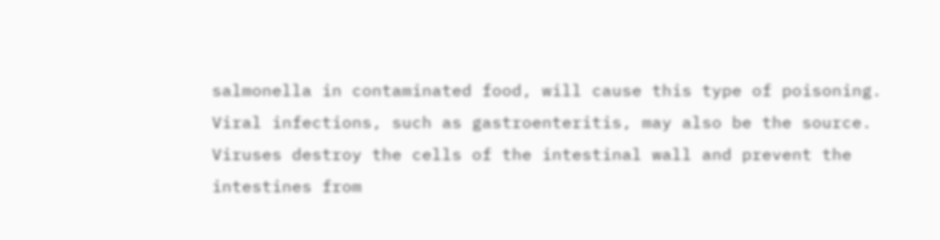salmonella in contaminated food, will cause this type of poisoning. Viral infections, such as gastroenteritis, may also be the source. Viruses destroy the cells of the intestinal wall and prevent the intestines from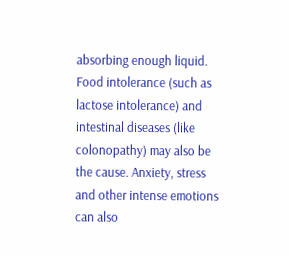absorbing enough liquid. Food intolerance (such as lactose intolerance) and intestinal diseases (like colonopathy) may also be the cause. Anxiety, stress and other intense emotions can also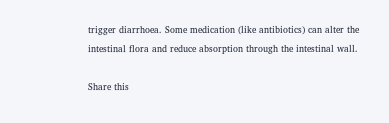trigger diarrhoea. Some medication (like antibiotics) can alter the intestinal flora and reduce absorption through the intestinal wall.

Share this